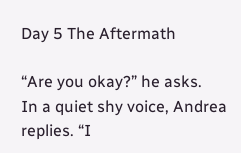Day 5 The Aftermath

“Are you okay?” he asks.
In a quiet shy voice, Andrea replies. “I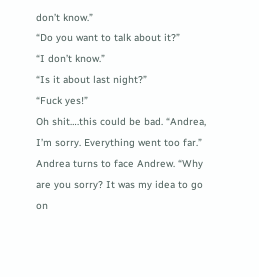don’t know.”
“Do you want to talk about it?”
“I don’t know.”
“Is it about last night?”
“Fuck yes!”
Oh shit….this could be bad. “Andrea, I’m sorry. Everything went too far.”
Andrea turns to face Andrew. “Why are you sorry? It was my idea to go on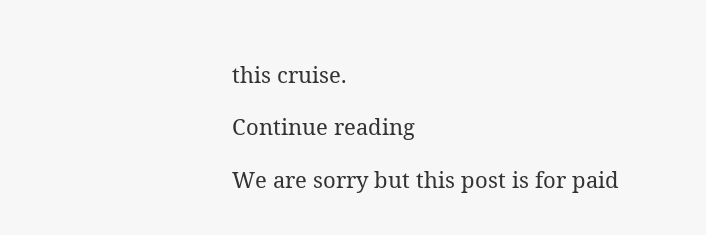this cruise.

Continue reading

We are sorry but this post is for paid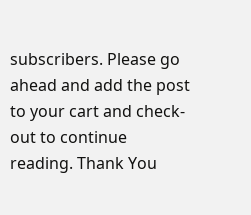subscribers. Please go ahead and add the post to your cart and check-out to continue reading. Thank You